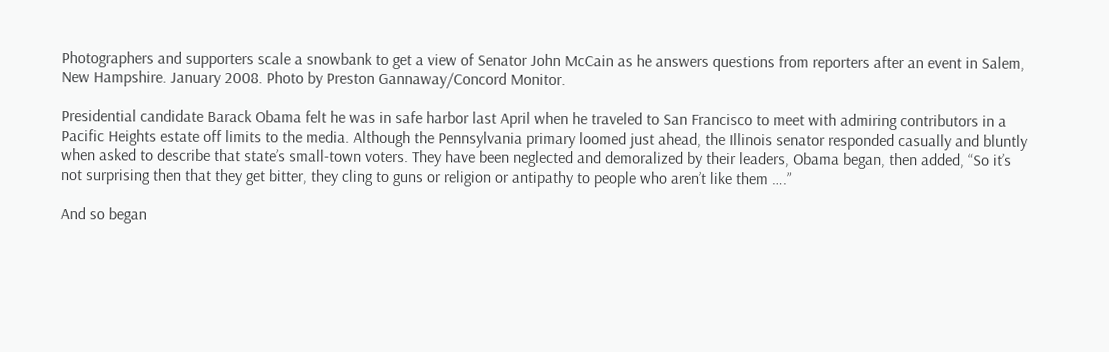Photographers and supporters scale a snowbank to get a view of Senator John McCain as he answers questions from reporters after an event in Salem, New Hampshire. January 2008. Photo by Preston Gannaway/Concord Monitor.

Presidential candidate Barack Obama felt he was in safe harbor last April when he traveled to San Francisco to meet with admiring contributors in a Pacific Heights estate off limits to the media. Although the Pennsylvania primary loomed just ahead, the Illinois senator responded casually and bluntly when asked to describe that state’s small-town voters. They have been neglected and demoralized by their leaders, Obama began, then added, “So it’s not surprising then that they get bitter, they cling to guns or religion or antipathy to people who aren’t like them ….”

And so began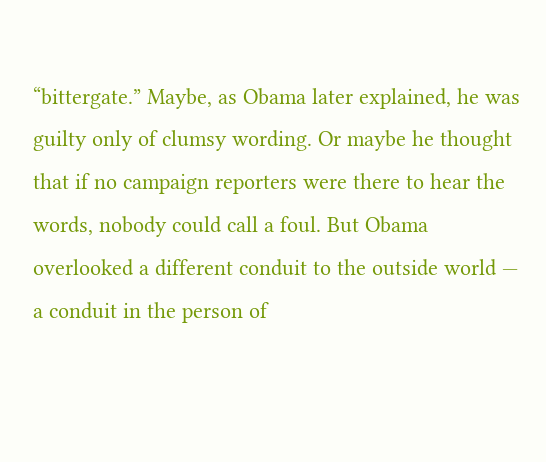“bittergate.” Maybe, as Obama later explained, he was guilty only of clumsy wording. Or maybe he thought that if no campaign reporters were there to hear the words, nobody could call a foul. But Obama overlooked a different conduit to the outside world — a conduit in the person of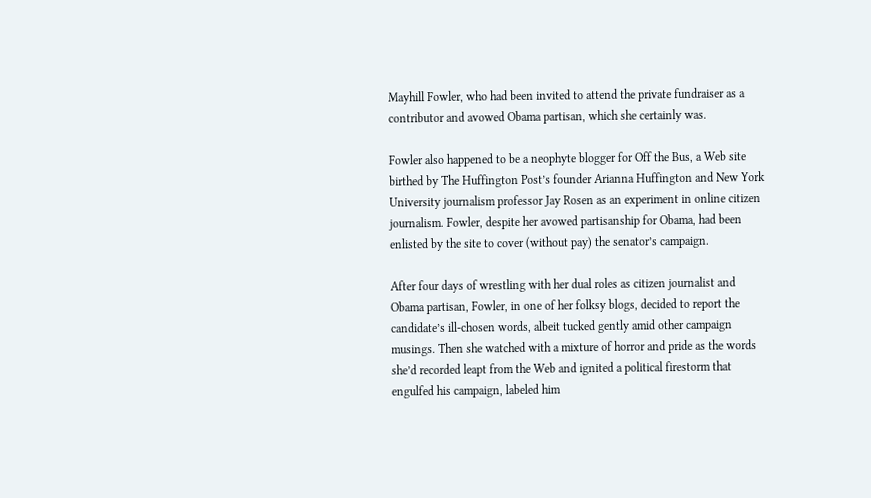Mayhill Fowler, who had been invited to attend the private fundraiser as a contributor and avowed Obama partisan, which she certainly was.

Fowler also happened to be a neophyte blogger for Off the Bus, a Web site birthed by The Huffington Post’s founder Arianna Huffington and New York University journalism professor Jay Rosen as an experiment in online citizen journalism. Fowler, despite her avowed partisanship for Obama, had been enlisted by the site to cover (without pay) the senator’s campaign.

After four days of wrestling with her dual roles as citizen journalist and Obama partisan, Fowler, in one of her folksy blogs, decided to report the candidate’s ill-chosen words, albeit tucked gently amid other campaign musings. Then she watched with a mixture of horror and pride as the words she’d recorded leapt from the Web and ignited a political firestorm that engulfed his campaign, labeled him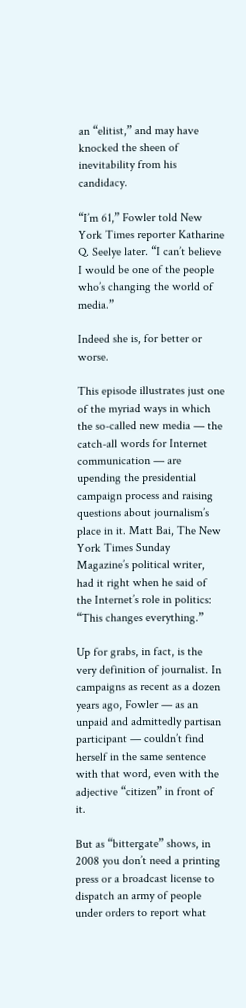an “elitist,” and may have knocked the sheen of inevitability from his candidacy.

“I’m 61,” Fowler told New York Times reporter Katharine Q. Seelye later. “I can’t believe I would be one of the people who’s changing the world of media.”

Indeed she is, for better or worse.

This episode illustrates just one of the myriad ways in which the so-called new media — the catch-all words for Internet communication — are upending the presidential campaign process and raising questions about journalism’s place in it. Matt Bai, The New York Times Sunday Magazine’s political writer, had it right when he said of the Internet’s role in politics: “This changes everything.”

Up for grabs, in fact, is the very definition of journalist. In campaigns as recent as a dozen years ago, Fowler — as an unpaid and admittedly partisan participant — couldn’t find herself in the same sentence with that word, even with the adjective “citizen” in front of it.

But as “bittergate” shows, in 2008 you don’t need a printing press or a broadcast license to dispatch an army of people under orders to report what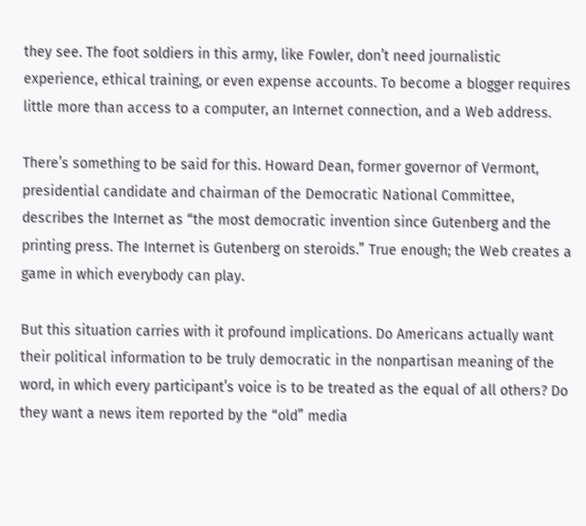they see. The foot soldiers in this army, like Fowler, don’t need journalistic experience, ethical training, or even expense accounts. To become a blogger requires little more than access to a computer, an Internet connection, and a Web address.

There’s something to be said for this. Howard Dean, former governor of Vermont, presidential candidate and chairman of the Democratic National Committee, describes the Internet as “the most democratic invention since Gutenberg and the printing press. The Internet is Gutenberg on steroids.” True enough; the Web creates a game in which everybody can play.

But this situation carries with it profound implications. Do Americans actually want their political information to be truly democratic in the nonpartisan meaning of the word, in which every participant’s voice is to be treated as the equal of all others? Do they want a news item reported by the “old” media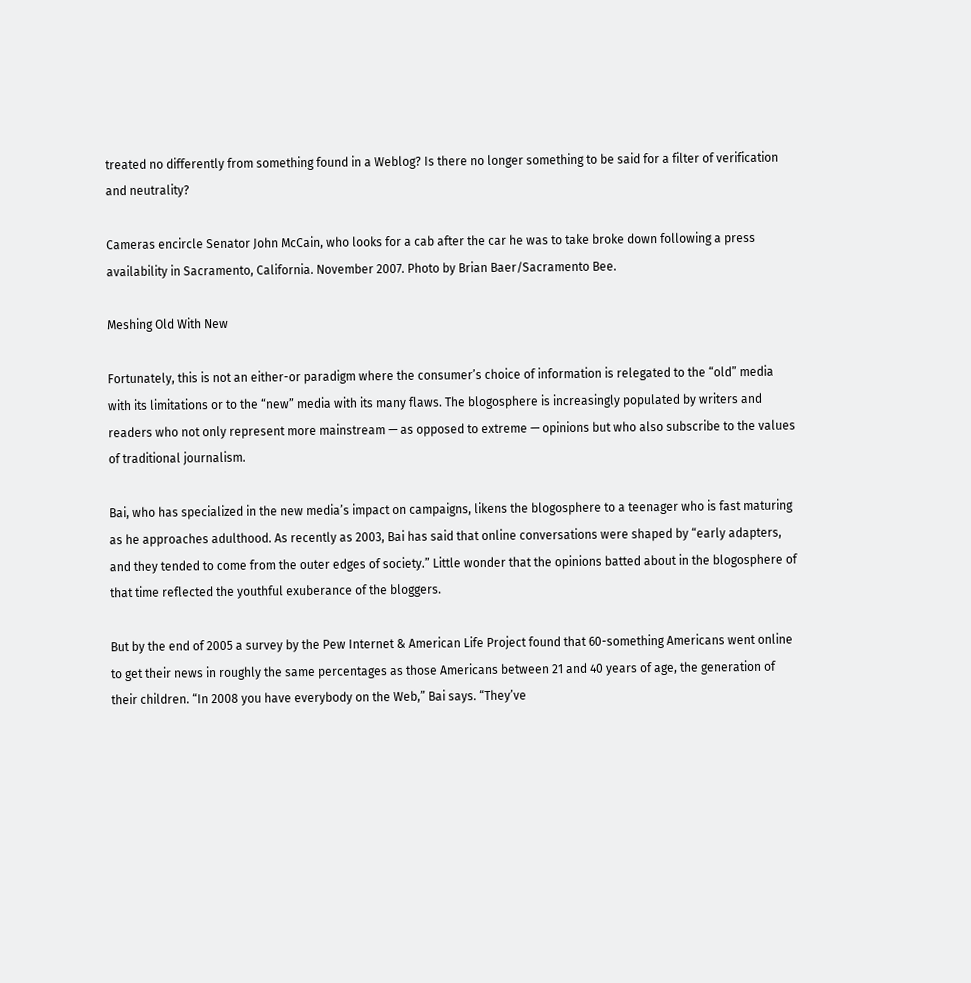treated no differently from something found in a Weblog? Is there no longer something to be said for a filter of verification and neutrality?

Cameras encircle Senator John McCain, who looks for a cab after the car he was to take broke down following a press availability in Sacramento, California. November 2007. Photo by Brian Baer/Sacramento Bee.

Meshing Old With New

Fortunately, this is not an either-or paradigm where the consumer’s choice of information is relegated to the “old” media with its limitations or to the “new” media with its many flaws. The blogosphere is increasingly populated by writers and readers who not only represent more mainstream — as opposed to extreme — opinions but who also subscribe to the values of traditional journalism.

Bai, who has specialized in the new media’s impact on campaigns, likens the blogosphere to a teenager who is fast maturing as he approaches adulthood. As recently as 2003, Bai has said that online conversations were shaped by “early adapters, and they tended to come from the outer edges of society.” Little wonder that the opinions batted about in the blogosphere of that time reflected the youthful exuberance of the bloggers.

But by the end of 2005 a survey by the Pew Internet & American Life Project found that 60-something Americans went online to get their news in roughly the same percentages as those Americans between 21 and 40 years of age, the generation of their children. “In 2008 you have everybody on the Web,” Bai says. “They’ve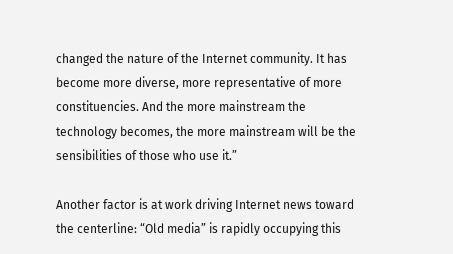changed the nature of the Internet community. It has become more diverse, more representative of more constituencies. And the more mainstream the technology becomes, the more mainstream will be the sensibilities of those who use it.”

Another factor is at work driving Internet news toward the centerline: “Old media” is rapidly occupying this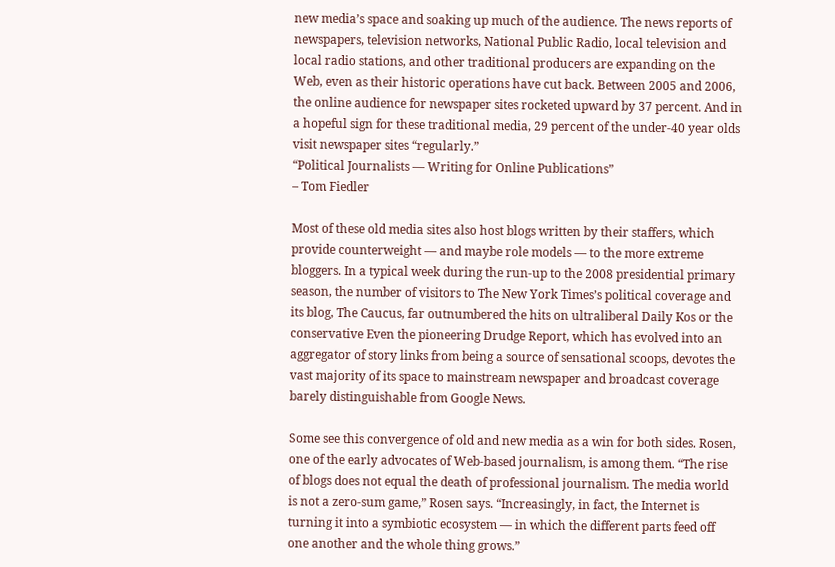new media’s space and soaking up much of the audience. The news reports of newspapers, television networks, National Public Radio, local television and local radio stations, and other traditional producers are expanding on the Web, even as their historic operations have cut back. Between 2005 and 2006, the online audience for newspaper sites rocketed upward by 37 percent. And in a hopeful sign for these traditional media, 29 percent of the under-40 year olds visit newspaper sites “regularly.”
“Political Journalists — Writing for Online Publications”
– Tom Fiedler

Most of these old media sites also host blogs written by their staffers, which provide counterweight — and maybe role models — to the more extreme bloggers. In a typical week during the run-up to the 2008 presidential primary season, the number of visitors to The New York Times’s political coverage and its blog, The Caucus, far outnumbered the hits on ultraliberal Daily Kos or the conservative Even the pioneering Drudge Report, which has evolved into an aggregator of story links from being a source of sensational scoops, devotes the vast majority of its space to mainstream newspaper and broadcast coverage barely distinguishable from Google News.

Some see this convergence of old and new media as a win for both sides. Rosen, one of the early advocates of Web-based journalism, is among them. “The rise of blogs does not equal the death of professional journalism. The media world is not a zero-sum game,” Rosen says. “Increasingly, in fact, the Internet is turning it into a symbiotic ecosystem — in which the different parts feed off one another and the whole thing grows.”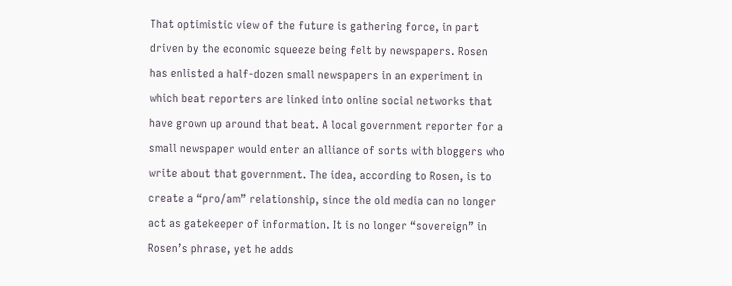That optimistic view of the future is gathering force, in part driven by the economic squeeze being felt by newspapers. Rosen has enlisted a half-dozen small newspapers in an experiment in which beat reporters are linked into online social networks that have grown up around that beat. A local government reporter for a small newspaper would enter an alliance of sorts with bloggers who write about that government. The idea, according to Rosen, is to create a “pro/am” relationship, since the old media can no longer act as gatekeeper of information. It is no longer “sovereign” in Rosen’s phrase, yet he adds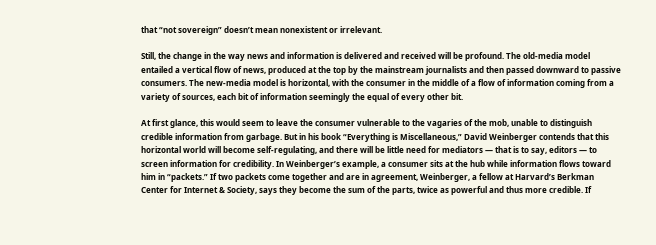that “not sovereign” doesn’t mean nonexistent or irrelevant.

Still, the change in the way news and information is delivered and received will be profound. The old-media model entailed a vertical flow of news, produced at the top by the mainstream journalists and then passed downward to passive consumers. The new-media model is horizontal, with the consumer in the middle of a flow of information coming from a variety of sources, each bit of information seemingly the equal of every other bit.

At first glance, this would seem to leave the consumer vulnerable to the vagaries of the mob, unable to distinguish credible information from garbage. But in his book “Everything is Miscellaneous,” David Weinberger contends that this horizontal world will become self-regulating, and there will be little need for mediators — that is to say, editors — to screen information for credibility. In Weinberger’s example, a consumer sits at the hub while information flows toward him in “packets.” If two packets come together and are in agreement, Weinberger, a fellow at Harvard’s Berkman Center for Internet & Society, says they become the sum of the parts, twice as powerful and thus more credible. If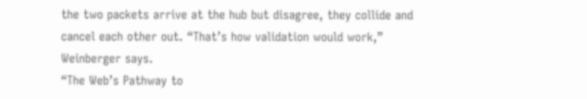the two packets arrive at the hub but disagree, they collide and cancel each other out. “That’s how validation would work,” Weinberger says.
“The Web’s Pathway to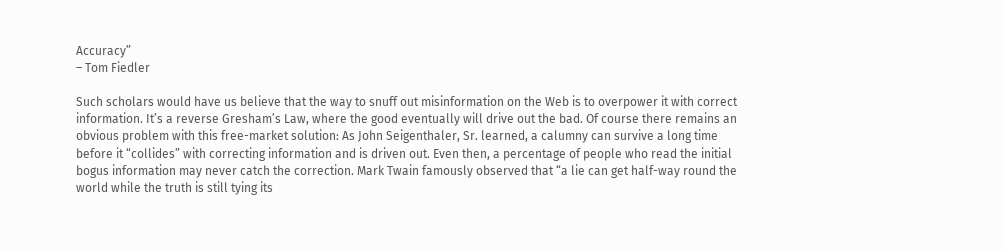Accuracy”
– Tom Fiedler

Such scholars would have us believe that the way to snuff out misinformation on the Web is to overpower it with correct information. It’s a reverse Gresham’s Law, where the good eventually will drive out the bad. Of course there remains an obvious problem with this free-market solution: As John Seigenthaler, Sr. learned, a calumny can survive a long time before it “collides” with correcting information and is driven out. Even then, a percentage of people who read the initial bogus information may never catch the correction. Mark Twain famously observed that “a lie can get half-way round the world while the truth is still tying its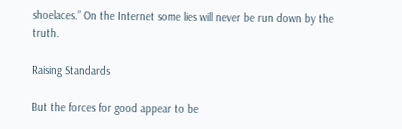shoelaces.” On the Internet some lies will never be run down by the truth.

Raising Standards

But the forces for good appear to be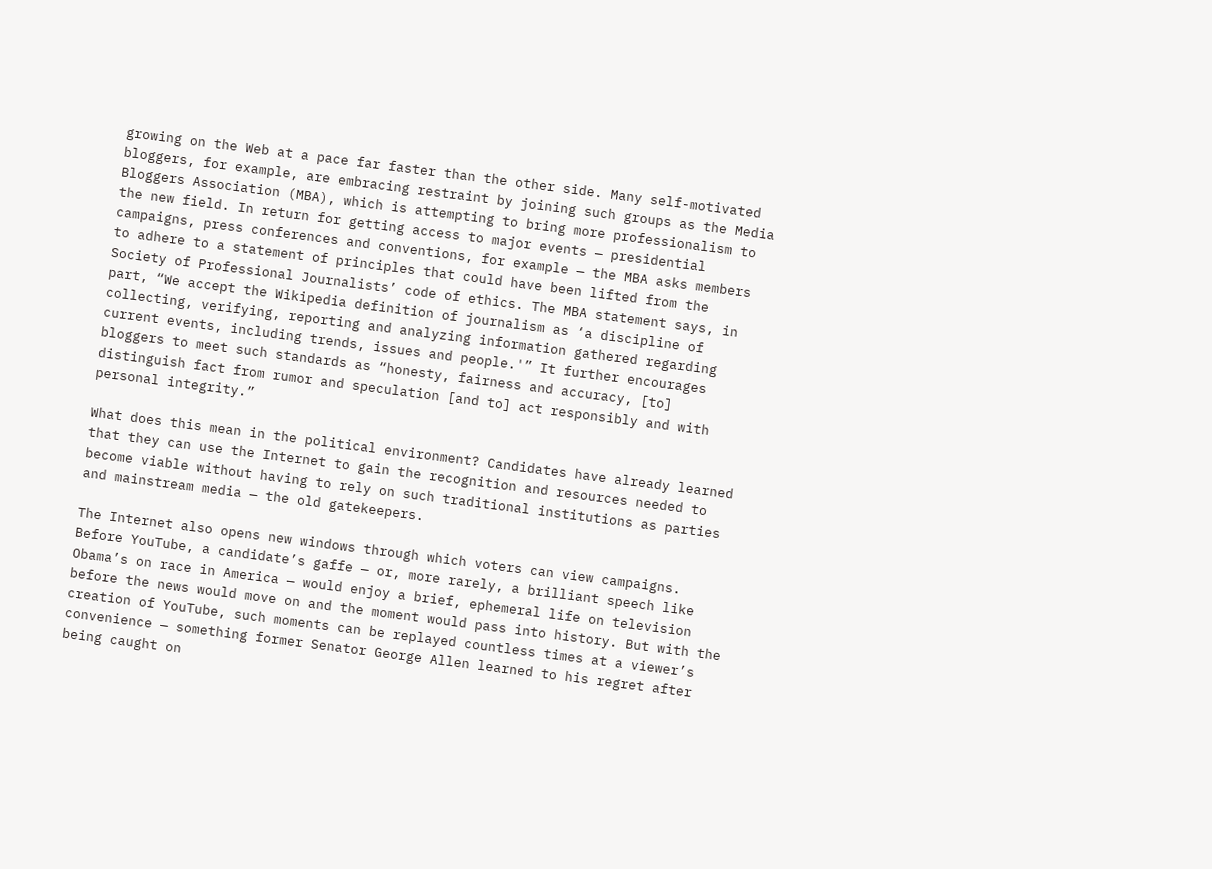growing on the Web at a pace far faster than the other side. Many self-motivated bloggers, for example, are embracing restraint by joining such groups as the Media Bloggers Association (MBA), which is attempting to bring more professionalism to the new field. In return for getting access to major events — presidential campaigns, press conferences and conventions, for example — the MBA asks members to adhere to a statement of principles that could have been lifted from the Society of Professional Journalists’ code of ethics. The MBA statement says, in part, “We accept the Wikipedia definition of journalism as ‘a discipline of collecting, verifying, reporting and analyzing information gathered regarding current events, including trends, issues and people.'” It further encourages bloggers to meet such standards as “honesty, fairness and accuracy, [to] distinguish fact from rumor and speculation [and to] act responsibly and with personal integrity.”

What does this mean in the political environment? Candidates have already learned that they can use the Internet to gain the recognition and resources needed to become viable without having to rely on such traditional institutions as parties and mainstream media — the old gatekeepers.

The Internet also opens new windows through which voters can view campaigns. Before YouTube, a candidate’s gaffe — or, more rarely, a brilliant speech like Obama’s on race in America — would enjoy a brief, ephemeral life on television before the news would move on and the moment would pass into history. But with the creation of YouTube, such moments can be replayed countless times at a viewer’s convenience — something former Senator George Allen learned to his regret after being caught on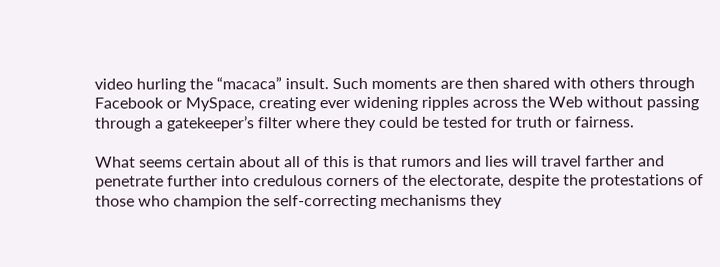video hurling the “macaca” insult. Such moments are then shared with others through Facebook or MySpace, creating ever widening ripples across the Web without passing through a gatekeeper’s filter where they could be tested for truth or fairness.

What seems certain about all of this is that rumors and lies will travel farther and penetrate further into credulous corners of the electorate, despite the protestations of those who champion the self-correcting mechanisms they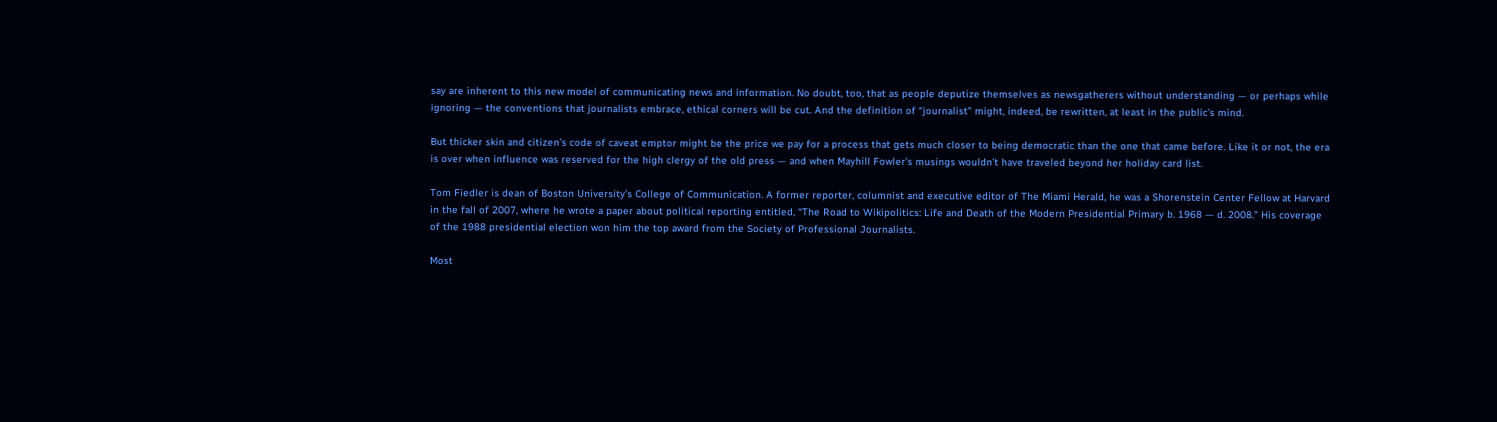say are inherent to this new model of communicating news and information. No doubt, too, that as people deputize themselves as newsgatherers without understanding — or perhaps while ignoring — the conventions that journalists embrace, ethical corners will be cut. And the definition of “journalist” might, indeed, be rewritten, at least in the public’s mind.

But thicker skin and citizen’s code of caveat emptor might be the price we pay for a process that gets much closer to being democratic than the one that came before. Like it or not, the era is over when influence was reserved for the high clergy of the old press — and when Mayhill Fowler’s musings wouldn’t have traveled beyond her holiday card list.

Tom Fiedler is dean of Boston University’s College of Communication. A former reporter, columnist and executive editor of The Miami Herald, he was a Shorenstein Center Fellow at Harvard in the fall of 2007, where he wrote a paper about political reporting entitled, “The Road to Wikipolitics: Life and Death of the Modern Presidential Primary b. 1968 — d. 2008.” His coverage of the 1988 presidential election won him the top award from the Society of Professional Journalists.

Most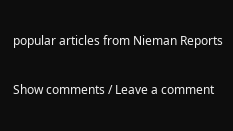popular articles from Nieman Reports

Show comments / Leave a comment